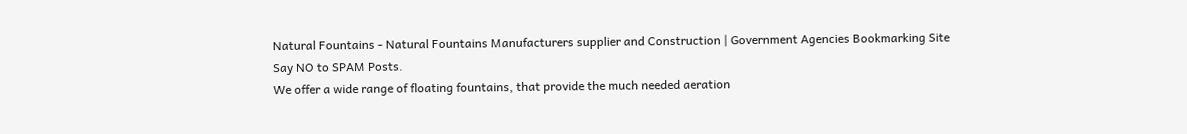Natural Fountains - Natural Fountains Manufacturers supplier and Construction | Government Agencies Bookmarking Site
Say NO to SPAM Posts.
We offer a wide range of floating fountains, that provide the much needed aeration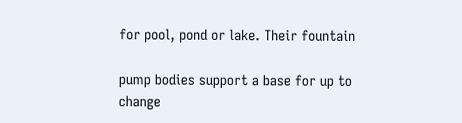for pool, pond or lake. Their fountain

pump bodies support a base for up to change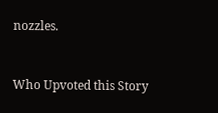nozzles.


Who Upvoted this Story